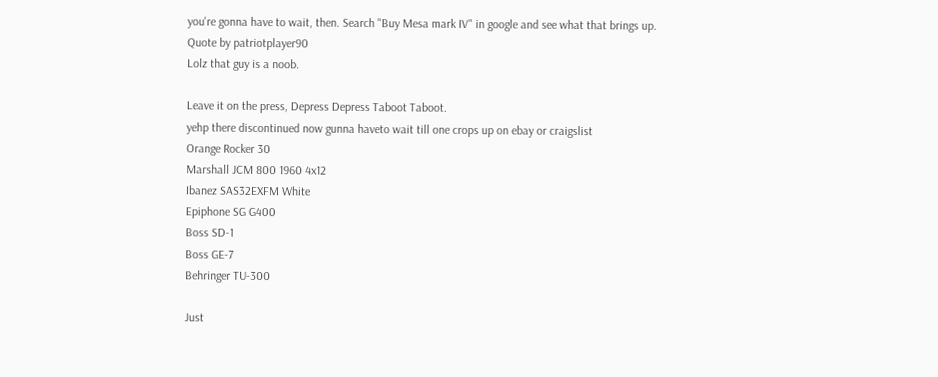you're gonna have to wait, then. Search "Buy Mesa mark IV" in google and see what that brings up.
Quote by patriotplayer90
Lolz that guy is a noob.

Leave it on the press, Depress Depress Taboot Taboot.
yehp there discontinued now gunna haveto wait till one crops up on ebay or craigslist
Orange Rocker 30
Marshall JCM 800 1960 4x12
Ibanez SAS32EXFM White
Epiphone SG G400
Boss SD-1
Boss GE-7
Behringer TU-300

Just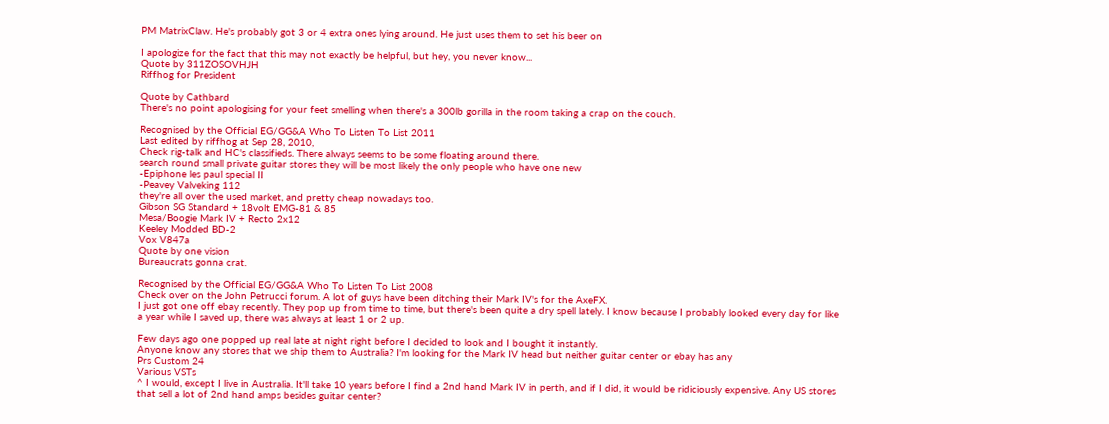PM MatrixClaw. He's probably got 3 or 4 extra ones lying around. He just uses them to set his beer on

I apologize for the fact that this may not exactly be helpful, but hey, you never know...
Quote by 311ZOSOVHJH
Riffhog for President

Quote by Cathbard
There's no point apologising for your feet smelling when there's a 300lb gorilla in the room taking a crap on the couch.

Recognised by the Official EG/GG&A Who To Listen To List 2011
Last edited by riffhog at Sep 28, 2010,
Check rig-talk and HC's classifieds. There always seems to be some floating around there.
search round small private guitar stores they will be most likely the only people who have one new
-Epiphone les paul special II
-Peavey Valveking 112
they're all over the used market, and pretty cheap nowadays too.
Gibson SG Standard + 18volt EMG-81 & 85
Mesa/Boogie Mark IV + Recto 2x12
Keeley Modded BD-2
Vox V847a
Quote by one vision
Bureaucrats gonna crat.

Recognised by the Official EG/GG&A Who To Listen To List 2008
Check over on the John Petrucci forum. A lot of guys have been ditching their Mark IV's for the AxeFX.
I just got one off ebay recently. They pop up from time to time, but there's been quite a dry spell lately. I know because I probably looked every day for like a year while I saved up, there was always at least 1 or 2 up.

Few days ago one popped up real late at night right before I decided to look and I bought it instantly.
Anyone know any stores that we ship them to Australia? I'm looking for the Mark IV head but neither guitar center or ebay has any
Prs Custom 24
Various VSTs
^ I would, except I live in Australia. It'll take 10 years before I find a 2nd hand Mark IV in perth, and if I did, it would be ridiciously expensive. Any US stores that sell a lot of 2nd hand amps besides guitar center?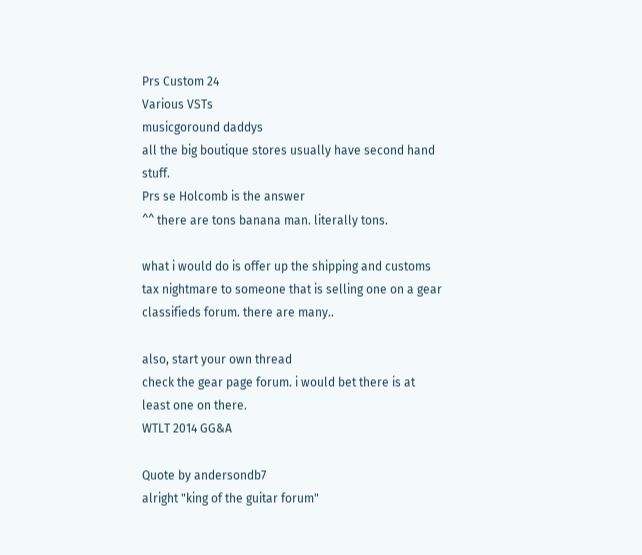Prs Custom 24
Various VSTs
musicgoround daddys
all the big boutique stores usually have second hand stuff.
Prs se Holcomb is the answer
^^ there are tons banana man. literally tons.

what i would do is offer up the shipping and customs tax nightmare to someone that is selling one on a gear classifieds forum. there are many..

also, start your own thread
check the gear page forum. i would bet there is at least one on there.
WTLT 2014 GG&A

Quote by andersondb7
alright "king of the guitar forum"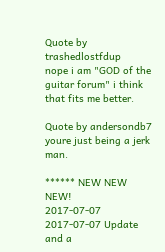Quote by trashedlostfdup
nope i am "GOD of the guitar forum" i think that fits me better.

Quote by andersondb7
youre just being a jerk man.

****** NEW NEW NEW!
2017-07-07 2017-07-07 Update and a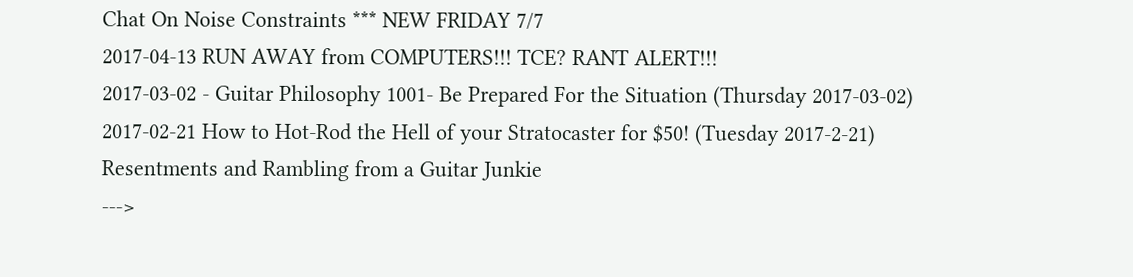Chat On Noise Constraints *** NEW FRIDAY 7/7
2017-04-13 RUN AWAY from COMPUTERS!!! TCE? RANT ALERT!!!
2017-03-02 - Guitar Philosophy 1001- Be Prepared For the Situation (Thursday 2017-03-02)
2017-02-21 How to Hot-Rod the Hell of your Stratocaster for $50! (Tuesday 2017-2-21)
Resentments and Rambling from a Guitar Junkie
--->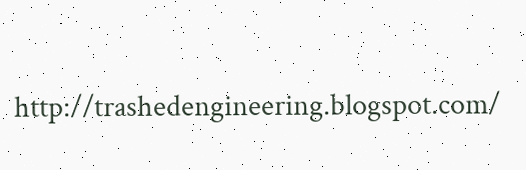http://trashedengineering.blogspot.com/